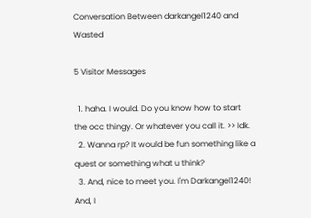Conversation Between darkangel1240 and Wasted

5 Visitor Messages

  1. haha. I would. Do you know how to start the occ thingy. Or whatever you call it. >> Idk.
  2. Wanna rp? It would be fun something like a quest or something what u think?
  3. And, nice to meet you. I'm Darkangel1240! And, I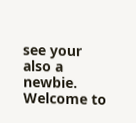see your also a newbie. Welcome to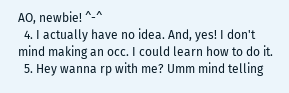AO, newbie! ^-^
  4. I actually have no idea. And, yes! I don't mind making an occ. I could learn how to do it.
  5. Hey wanna rp with me? Umm mind telling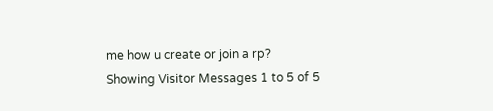me how u create or join a rp?
Showing Visitor Messages 1 to 5 of 5